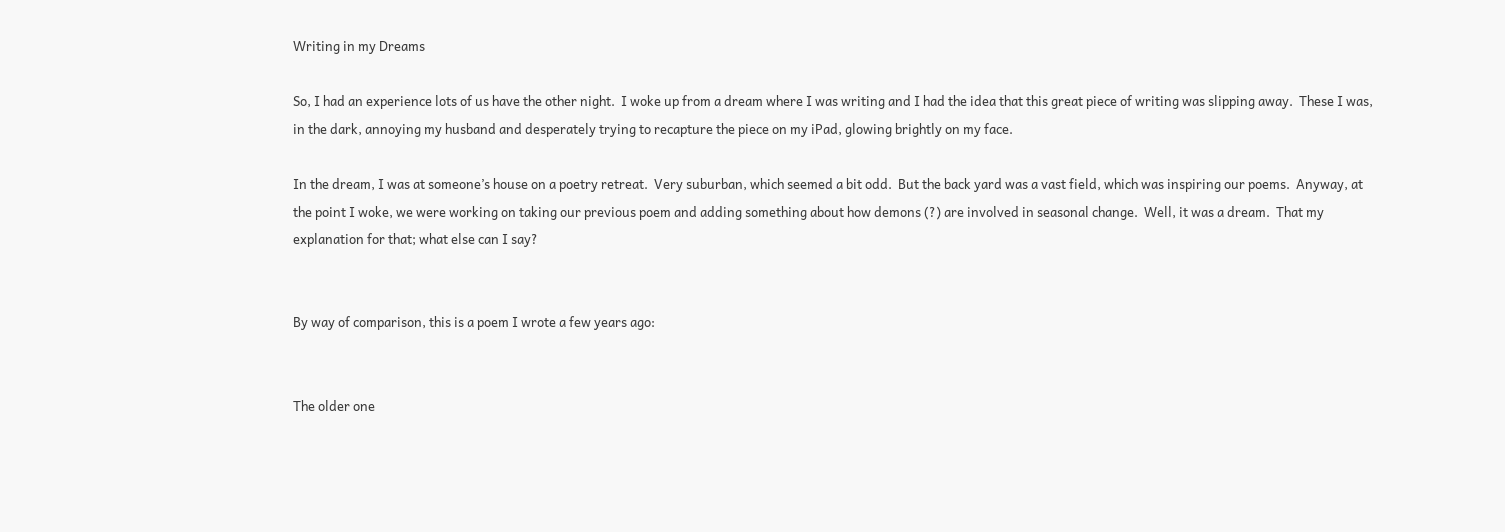Writing in my Dreams

So, I had an experience lots of us have the other night.  I woke up from a dream where I was writing and I had the idea that this great piece of writing was slipping away.  These I was, in the dark, annoying my husband and desperately trying to recapture the piece on my iPad, glowing brightly on my face.

In the dream, I was at someone’s house on a poetry retreat.  Very suburban, which seemed a bit odd.  But the back yard was a vast field, which was inspiring our poems.  Anyway, at the point I woke, we were working on taking our previous poem and adding something about how demons (?) are involved in seasonal change.  Well, it was a dream.  That my explanation for that; what else can I say?


By way of comparison, this is a poem I wrote a few years ago:


The older one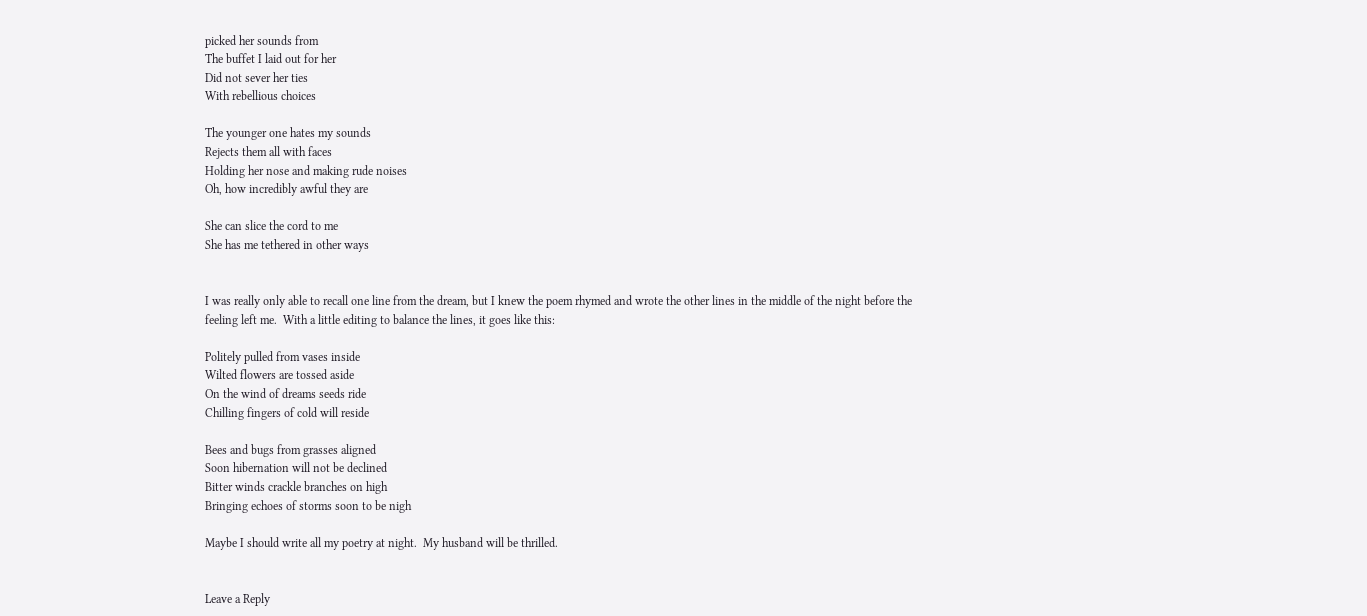picked her sounds from
The buffet I laid out for her
Did not sever her ties
With rebellious choices

The younger one hates my sounds
Rejects them all with faces
Holding her nose and making rude noises
Oh, how incredibly awful they are

She can slice the cord to me
She has me tethered in other ways


I was really only able to recall one line from the dream, but I knew the poem rhymed and wrote the other lines in the middle of the night before the feeling left me.  With a little editing to balance the lines, it goes like this:

Politely pulled from vases inside
Wilted flowers are tossed aside
On the wind of dreams seeds ride
Chilling fingers of cold will reside

Bees and bugs from grasses aligned
Soon hibernation will not be declined
Bitter winds crackle branches on high
Bringing echoes of storms soon to be nigh

Maybe I should write all my poetry at night.  My husband will be thrilled.


Leave a Reply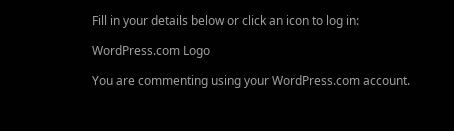Fill in your details below or click an icon to log in:

WordPress.com Logo

You are commenting using your WordPress.com account.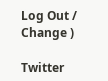Log Out / Change )

Twitter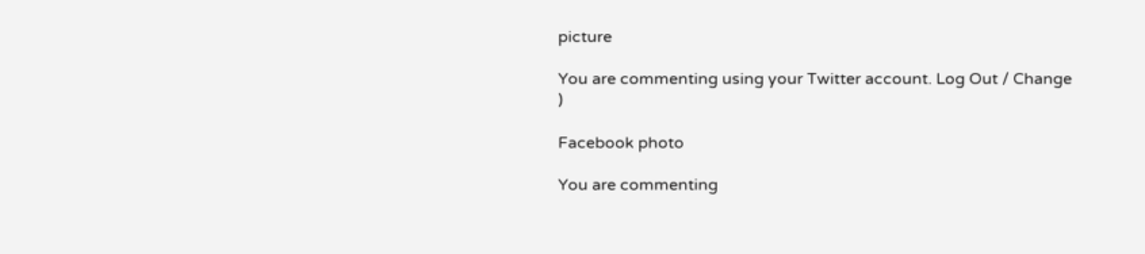picture

You are commenting using your Twitter account. Log Out / Change )

Facebook photo

You are commenting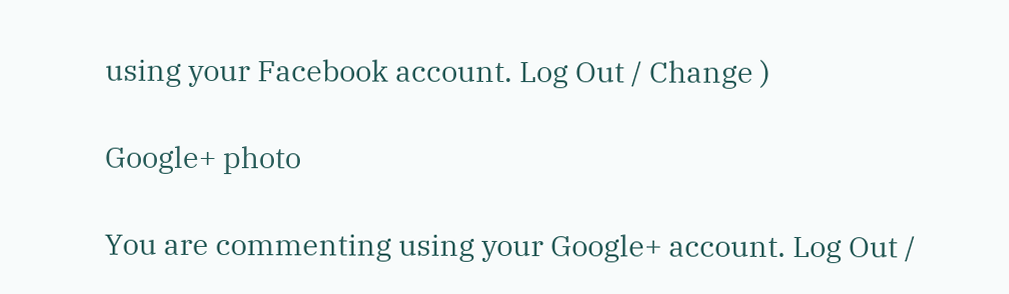using your Facebook account. Log Out / Change )

Google+ photo

You are commenting using your Google+ account. Log Out /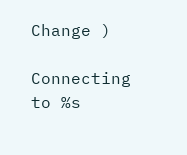Change )

Connecting to %s